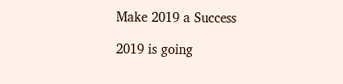Make 2019 a Success

2019 is going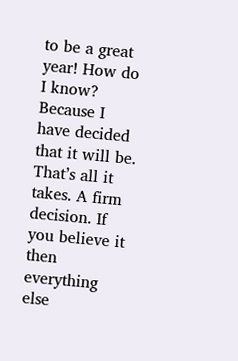to be a great year! How do I know? Because I have decided that it will be. That’s all it takes. A firm decision. If you believe it then everything else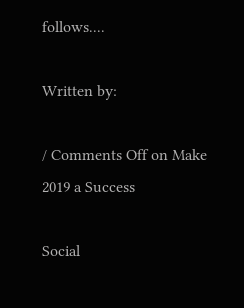follows....

Written by:

/ Comments Off on Make 2019 a Success

Social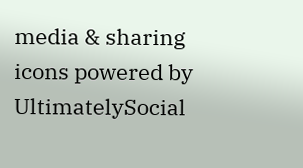media & sharing icons powered by UltimatelySocial